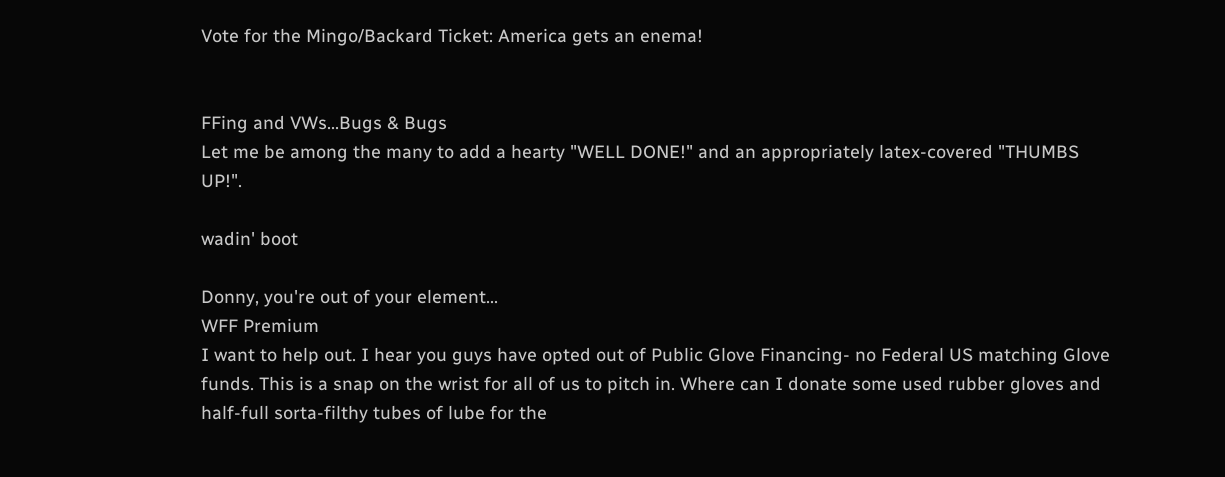Vote for the Mingo/Backard Ticket: America gets an enema!


FFing and VWs...Bugs & Bugs
Let me be among the many to add a hearty "WELL DONE!" and an appropriately latex-covered "THUMBS UP!".

wadin' boot

Donny, you're out of your element...
WFF Premium
I want to help out. I hear you guys have opted out of Public Glove Financing- no Federal US matching Glove funds. This is a snap on the wrist for all of us to pitch in. Where can I donate some used rubber gloves and half-full sorta-filthy tubes of lube for the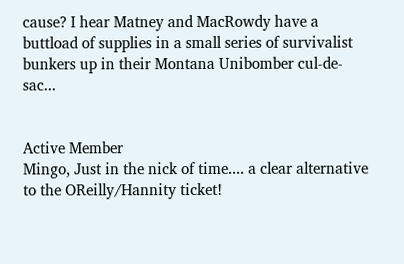cause? I hear Matney and MacRowdy have a buttload of supplies in a small series of survivalist bunkers up in their Montana Unibomber cul-de-sac...


Active Member
Mingo, Just in the nick of time.... a clear alternative to the OReilly/Hannity ticket!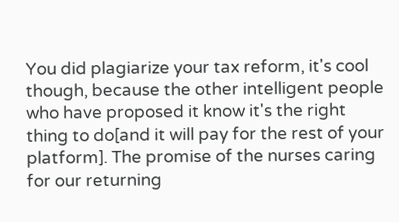You did plagiarize your tax reform, it's cool though, because the other intelligent people who have proposed it know it's the right thing to do[and it will pay for the rest of your platform]. The promise of the nurses caring for our returning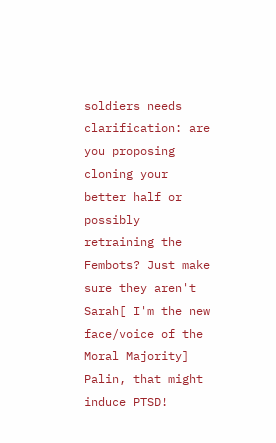soldiers needs clarification: are you proposing cloning your better half or possibly retraining the Fembots? Just make sure they aren't Sarah[ I'm the new face/voice of the Moral Majority] Palin, that might induce PTSD!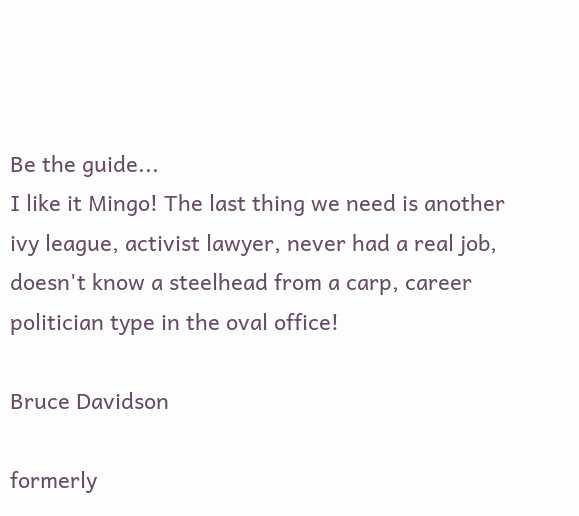Be the guide...
I like it Mingo! The last thing we need is another ivy league, activist lawyer, never had a real job, doesn't know a steelhead from a carp, career politician type in the oval office!

Bruce Davidson

formerly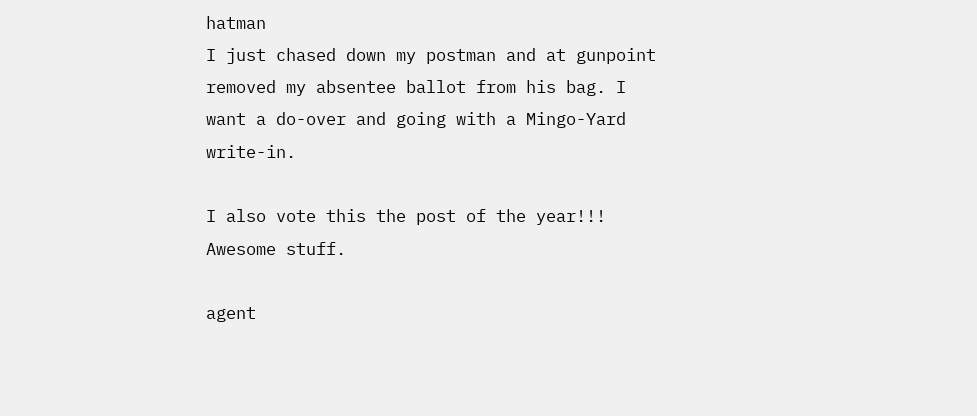hatman
I just chased down my postman and at gunpoint removed my absentee ballot from his bag. I want a do-over and going with a Mingo-Yard write-in.

I also vote this the post of the year!!! Awesome stuff.

agent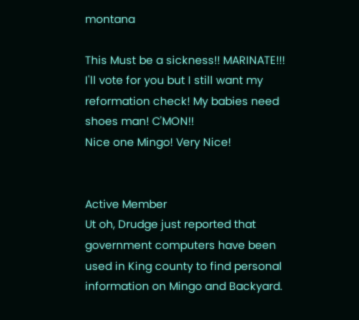montana

This Must be a sickness!! MARINATE!!!
I'll vote for you but I still want my reformation check! My babies need shoes man! C'MON!!
Nice one Mingo! Very Nice!


Active Member
Ut oh, Drudge just reported that government computers have been used in King county to find personal information on Mingo and Backyard.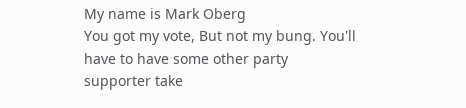My name is Mark Oberg
You got my vote, But not my bung. You'll have to have some other party supporter take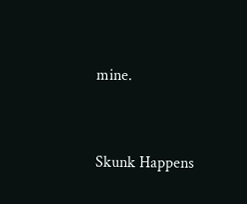mine.


Skunk Happens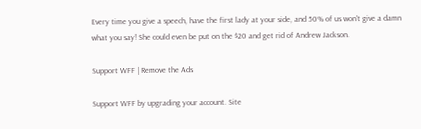Every time you give a speech, have the first lady at your side, and 50% of us won't give a damn what you say! She could even be put on the $20 and get rid of Andrew Jackson.

Support WFF | Remove the Ads

Support WFF by upgrading your account. Site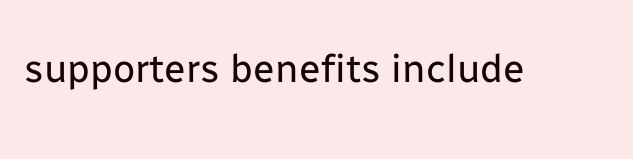supporters benefits include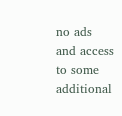no ads and access to some additional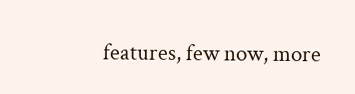features, few now, more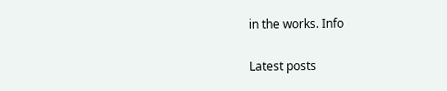in the works. Info

Latest posts